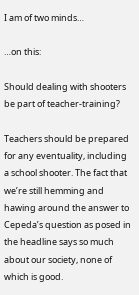I am of two minds…

…on this:

Should dealing with shooters be part of teacher-training?

Teachers should be prepared for any eventuality, including a school shooter. The fact that we’re still hemming and hawing around the answer to Cepeda’s question as posed in the headline says so much about our society, none of which is good.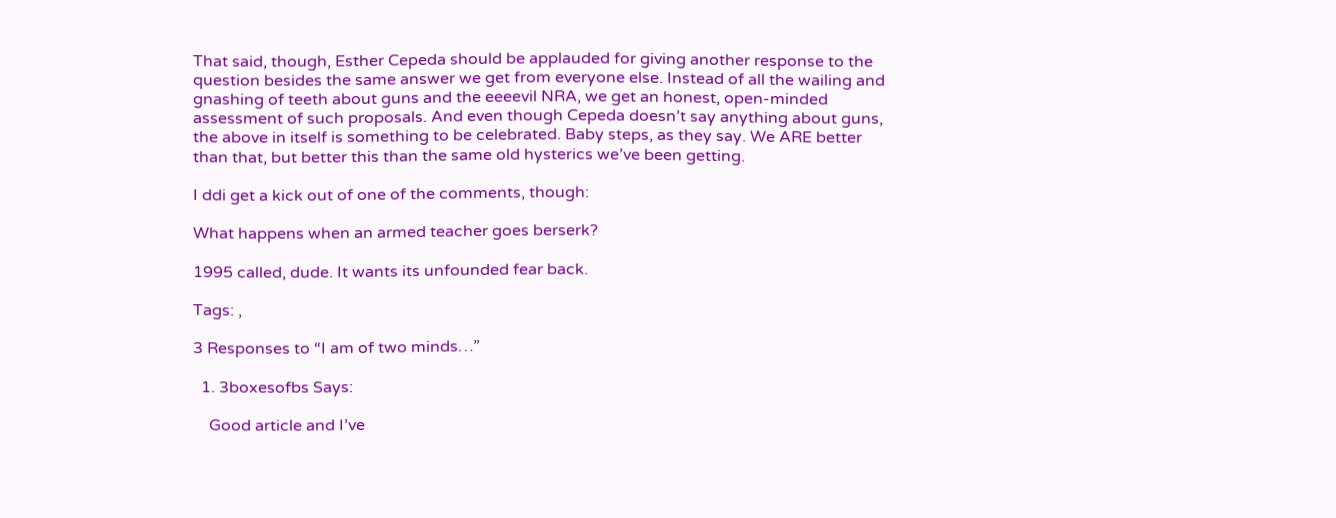That said, though, Esther Cepeda should be applauded for giving another response to the question besides the same answer we get from everyone else. Instead of all the wailing and gnashing of teeth about guns and the eeeevil NRA, we get an honest, open-minded assessment of such proposals. And even though Cepeda doesn’t say anything about guns, the above in itself is something to be celebrated. Baby steps, as they say. We ARE better than that, but better this than the same old hysterics we’ve been getting.

I ddi get a kick out of one of the comments, though:

What happens when an armed teacher goes berserk?

1995 called, dude. It wants its unfounded fear back.

Tags: ,

3 Responses to “I am of two minds…”

  1. 3boxesofbs Says:

    Good article and I’ve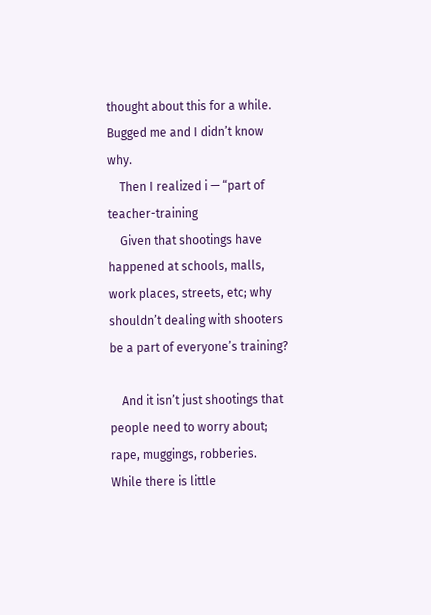thought about this for a while. Bugged me and I didn’t know why.
    Then I realized i — “part of teacher-training
    Given that shootings have happened at schools, malls, work places, streets, etc; why shouldn’t dealing with shooters be a part of everyone’s training?

    And it isn’t just shootings that people need to worry about; rape, muggings, robberies. While there is little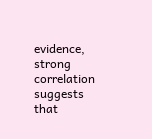evidence, strong correlation suggests that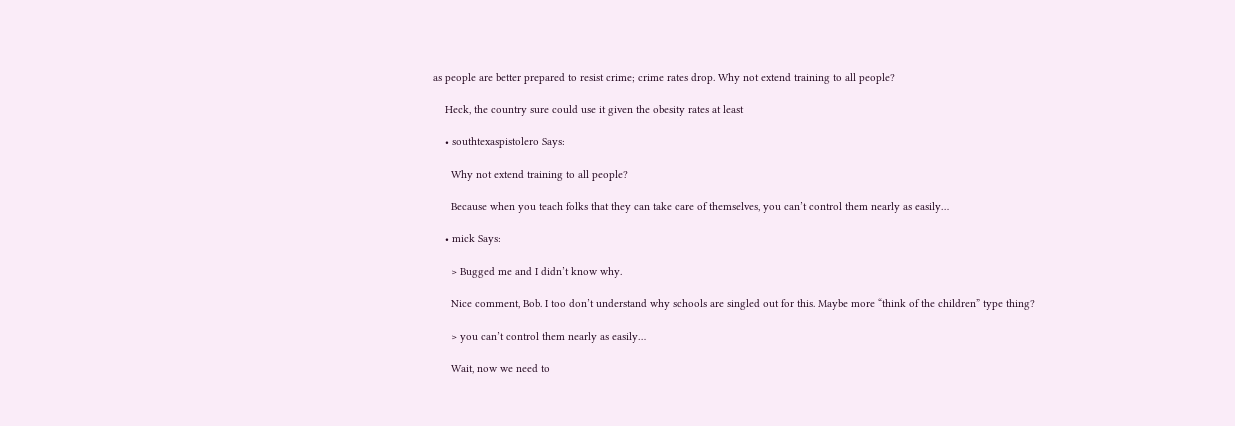as people are better prepared to resist crime; crime rates drop. Why not extend training to all people?

    Heck, the country sure could use it given the obesity rates at least

    • southtexaspistolero Says:

      Why not extend training to all people?

      Because when you teach folks that they can take care of themselves, you can’t control them nearly as easily…

    • mick Says:

      > Bugged me and I didn’t know why.

      Nice comment, Bob. I too don’t understand why schools are singled out for this. Maybe more “think of the children” type thing?

      > you can’t control them nearly as easily…

      Wait, now we need to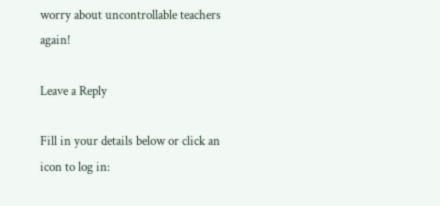worry about uncontrollable teachers again!

Leave a Reply

Fill in your details below or click an icon to log in: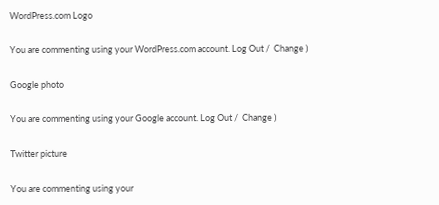WordPress.com Logo

You are commenting using your WordPress.com account. Log Out /  Change )

Google photo

You are commenting using your Google account. Log Out /  Change )

Twitter picture

You are commenting using your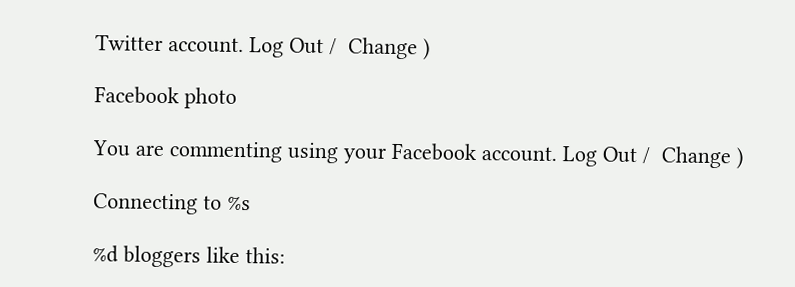Twitter account. Log Out /  Change )

Facebook photo

You are commenting using your Facebook account. Log Out /  Change )

Connecting to %s

%d bloggers like this: